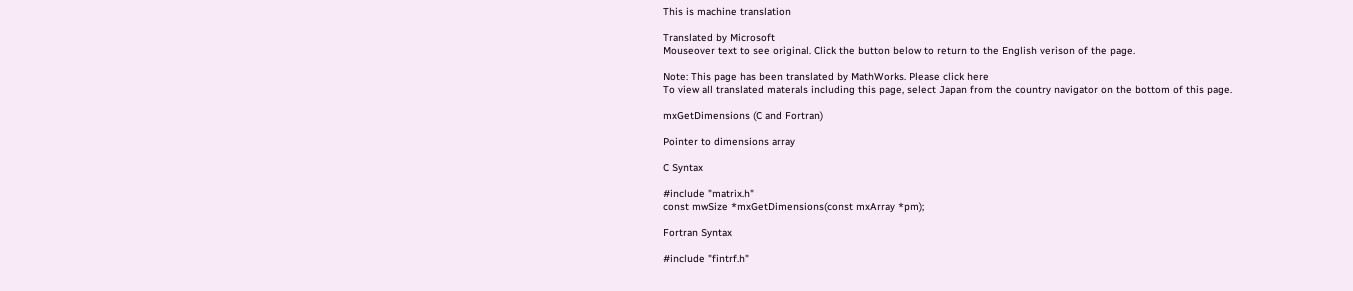This is machine translation

Translated by Microsoft
Mouseover text to see original. Click the button below to return to the English verison of the page.

Note: This page has been translated by MathWorks. Please click here
To view all translated materals including this page, select Japan from the country navigator on the bottom of this page.

mxGetDimensions (C and Fortran)

Pointer to dimensions array

C Syntax

#include "matrix.h"
const mwSize *mxGetDimensions(const mxArray *pm);

Fortran Syntax

#include "fintrf.h"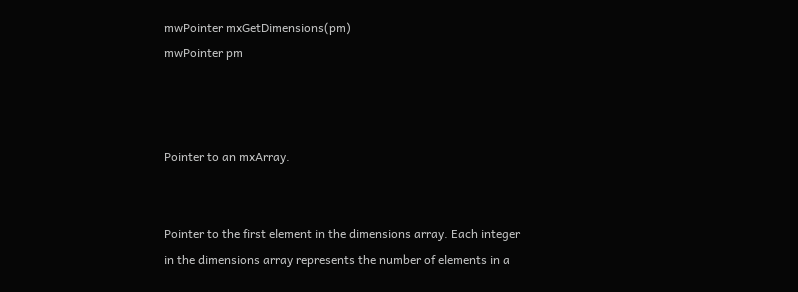mwPointer mxGetDimensions(pm)
mwPointer pm



Pointer to an mxArray.


Pointer to the first element in the dimensions array. Each integer in the dimensions array represents the number of elements in a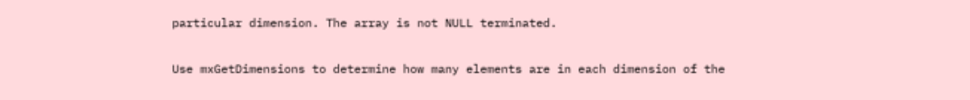particular dimension. The array is not NULL terminated.


Use mxGetDimensions to determine how many elements are in each dimension of the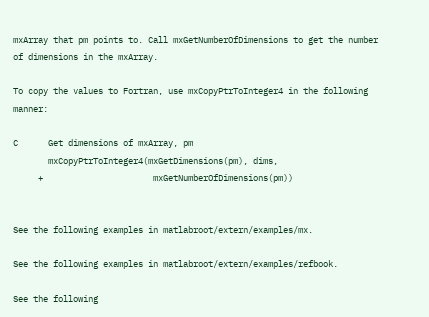mxArray that pm points to. Call mxGetNumberOfDimensions to get the number of dimensions in the mxArray.

To copy the values to Fortran, use mxCopyPtrToInteger4 in the following manner:

C      Get dimensions of mxArray, pm
       mxCopyPtrToInteger4(mxGetDimensions(pm), dims,
     +                      mxGetNumberOfDimensions(pm))


See the following examples in matlabroot/extern/examples/mx.

See the following examples in matlabroot/extern/examples/refbook.

See the following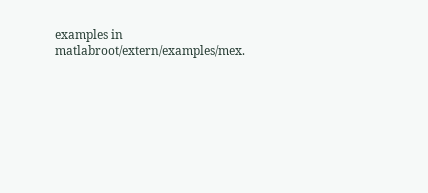examples in matlabroot/extern/examples/mex.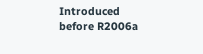Introduced before R2006a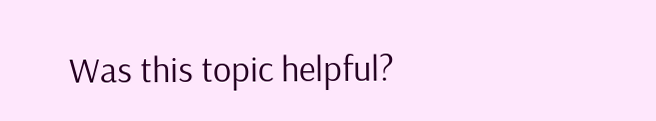Was this topic helpful?